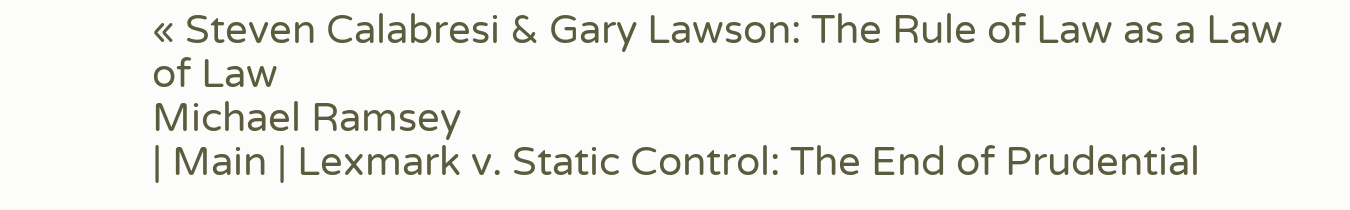« Steven Calabresi & Gary Lawson: The Rule of Law as a Law of Law
Michael Ramsey
| Main | Lexmark v. Static Control: The End of Prudential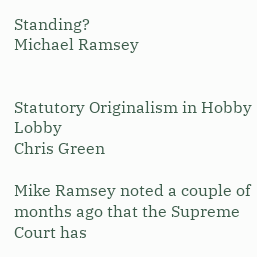Standing?
Michael Ramsey


Statutory Originalism in Hobby Lobby
Chris Green

Mike Ramsey noted a couple of months ago that the Supreme Court has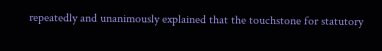repeatedly and unanimously explained that the touchstone for statutory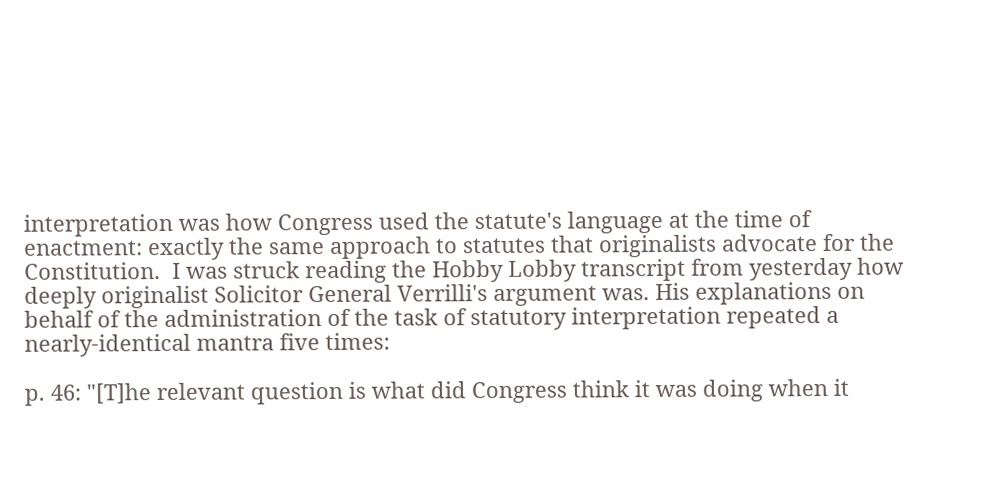interpretation was how Congress used the statute's language at the time of enactment: exactly the same approach to statutes that originalists advocate for the Constitution.  I was struck reading the Hobby Lobby transcript from yesterday how deeply originalist Solicitor General Verrilli's argument was. His explanations on behalf of the administration of the task of statutory interpretation repeated a nearly-identical mantra five times:

p. 46: "[T]he relevant question is what did Congress think it was doing when it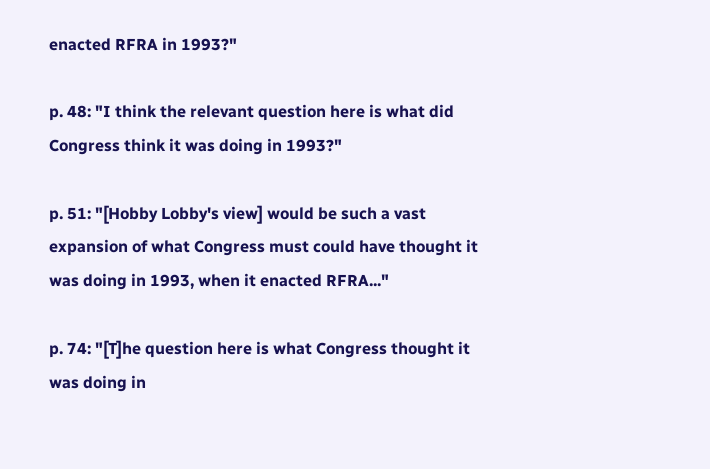enacted RFRA in 1993?"

p. 48: "I think the relevant question here is what did Congress think it was doing in 1993?"

p. 51: "[Hobby Lobby's view] would be such a vast expansion of what Congress must could have thought it was doing in 1993, when it enacted RFRA..."

p. 74: "[T]he question here is what Congress thought it was doing in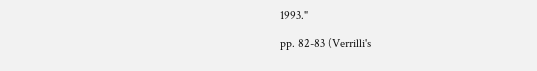1993."

pp. 82-83 (Verrilli's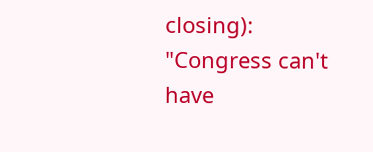closing): "Congress can't have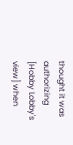thought it was authorizing [Hobby Lobby's view] when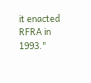it enacted RFRA in 1993."